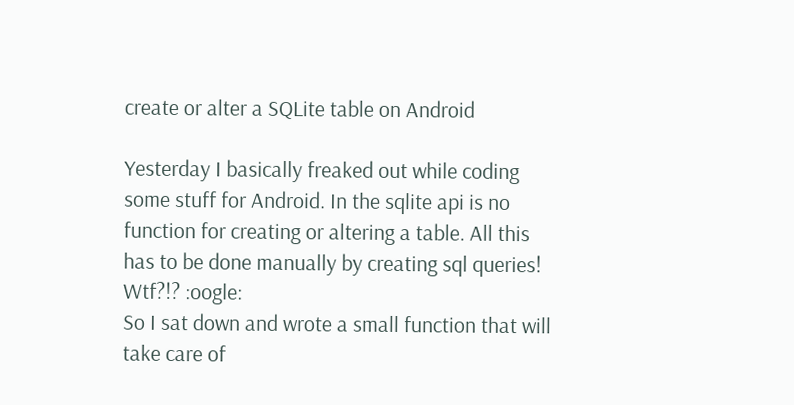create or alter a SQLite table on Android

Yesterday I basically freaked out while coding some stuff for Android. In the sqlite api is no function for creating or altering a table. All this has to be done manually by creating sql queries! Wtf?!? :oogle:
So I sat down and wrote a small function that will take care of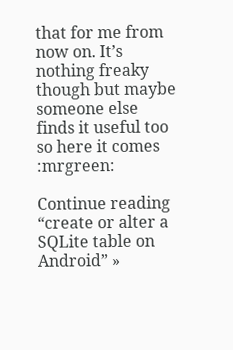that for me from now on. It’s nothing freaky though but maybe someone else finds it useful too so here it comes :mrgreen:

Continue reading “create or alter a SQLite table on Android” »